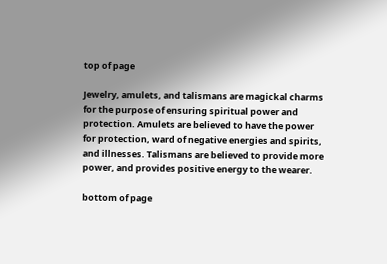top of page

Jewelry, amulets, and talismans are magickal charms for the purpose of ensuring spiritual power and protection. Amulets are believed to have the power for protection, ward of negative energies and spirits,  and illnesses. Talismans are believed to provide more power, and provides positive energy to the wearer.

bottom of page